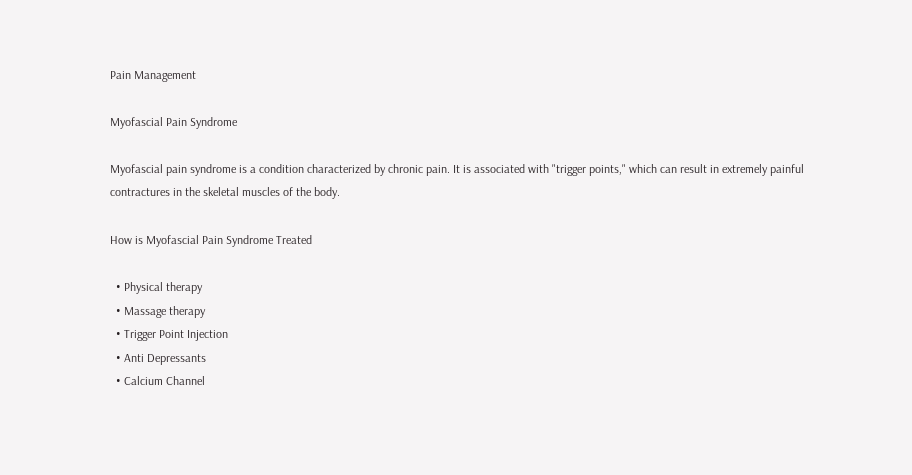Pain Management

Myofascial Pain Syndrome

Myofascial pain syndrome is a condition characterized by chronic pain. It is associated with "trigger points," which can result in extremely painful contractures in the skeletal muscles of the body.

How is Myofascial Pain Syndrome Treated

  • Physical therapy
  • Massage therapy
  • Trigger Point Injection
  • Anti Depressants
  • Calcium Channel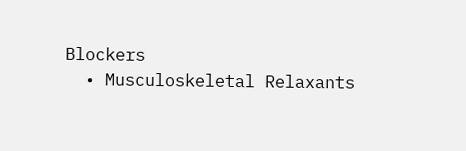Blockers
  • Musculoskeletal Relaxants